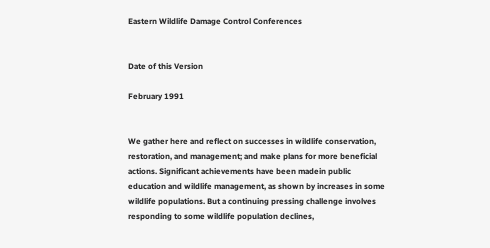Eastern Wildlife Damage Control Conferences


Date of this Version

February 1991


We gather here and reflect on successes in wildlife conservation, restoration, and management; and make plans for more beneficial actions. Significant achievements have been madein public education and wildlife management, as shown by increases in some wildlife populations. But a continuing pressing challenge involves responding to some wildlife population declines,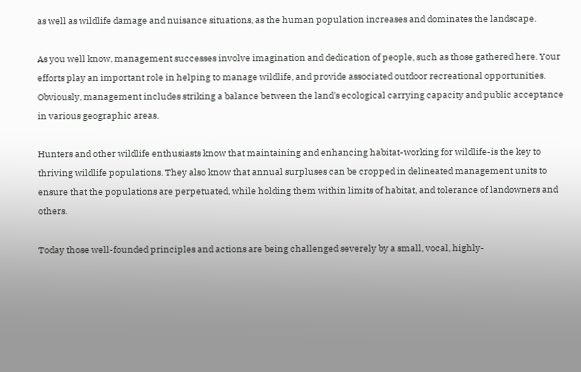as well as wildlife damage and nuisance situations, as the human population increases and dominates the landscape.

As you well know, management successes involve imagination and dedication of people, such as those gathered here. Your efforts play an important role in helping to manage wildlife, and provide associated outdoor recreational opportunities. Obviously, management includes striking a balance between the land's ecological carrying capacity and public acceptance in various geographic areas.

Hunters and other wildlife enthusiasts know that maintaining and enhancing habitat-working for wildlife-is the key to thriving wildlife populations. They also know that annual surpluses can be cropped in delineated management units to ensure that the populations are perpetuated, while holding them within limits of habitat, and tolerance of landowners and others.

Today those well-founded principles and actions are being challenged severely by a small, vocal, highly-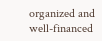organized and well-financed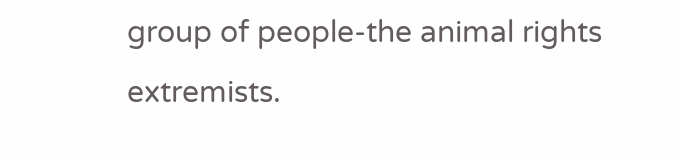group of people-the animal rights extremists.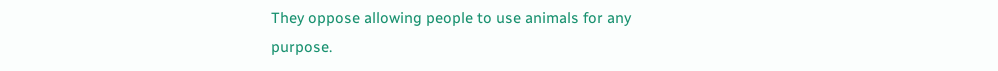They oppose allowing people to use animals for any purpose.